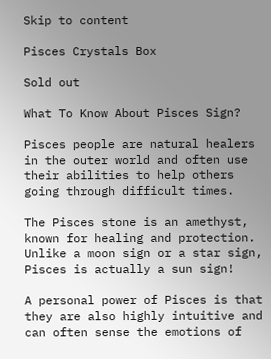Skip to content

Pisces Crystals Box

Sold out

What To Know About Pisces Sign?

Pisces people are natural healers in the outer world and often use their abilities to help others going through difficult times.

The Pisces stone is an amethyst, known for healing and protection. Unlike a moon sign or a star sign, Pisces is actually a sun sign!

A personal power of Pisces is that they are also highly intuitive and can often sense the emotions of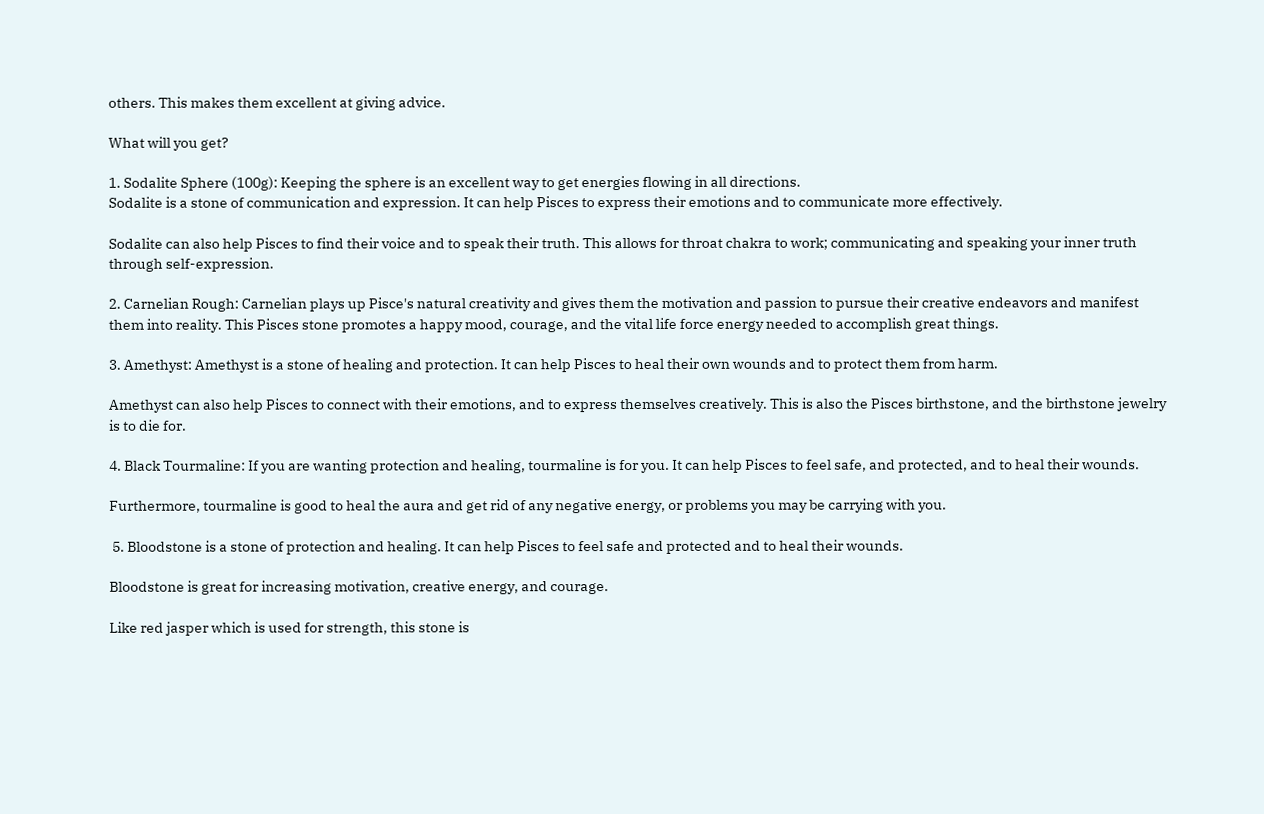others. This makes them excellent at giving advice.

What will you get?

1. Sodalite Sphere (100g): Keeping the sphere is an excellent way to get energies flowing in all directions.
Sodalite is a stone of communication and expression. It can help Pisces to express their emotions and to communicate more effectively.

Sodalite can also help Pisces to find their voice and to speak their truth. This allows for throat chakra to work; communicating and speaking your inner truth through self-expression.

2. Carnelian Rough: Carnelian plays up Pisce's natural creativity and gives them the motivation and passion to pursue their creative endeavors and manifest them into reality. This Pisces stone promotes a happy mood, courage, and the vital life force energy needed to accomplish great things.

3. Amethyst: Amethyst is a stone of healing and protection. It can help Pisces to heal their own wounds and to protect them from harm.

Amethyst can also help Pisces to connect with their emotions, and to express themselves creatively. This is also the Pisces birthstone, and the birthstone jewelry is to die for.

4. Black Tourmaline: If you are wanting protection and healing, tourmaline is for you. It can help Pisces to feel safe, and protected, and to heal their wounds.

Furthermore, tourmaline is good to heal the aura and get rid of any negative energy, or problems you may be carrying with you.

 5. Bloodstone is a stone of protection and healing. It can help Pisces to feel safe and protected and to heal their wounds.

Bloodstone is great for increasing motivation, creative energy, and courage.

Like red jasper which is used for strength, this stone is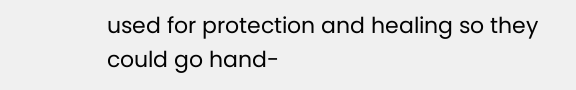used for protection and healing so they could go hand-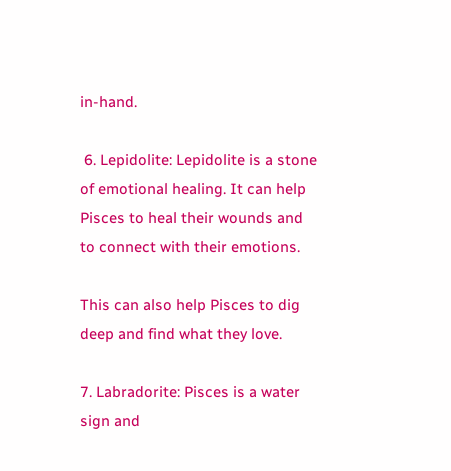in-hand.

 6. Lepidolite: Lepidolite is a stone of emotional healing. It can help Pisces to heal their wounds and to connect with their emotions.

This can also help Pisces to dig deep and find what they love.

7. Labradorite: Pisces is a water sign and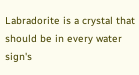Labradorite is a crystal that should be in every water sign's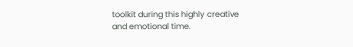toolkit during this highly creative and emotional time.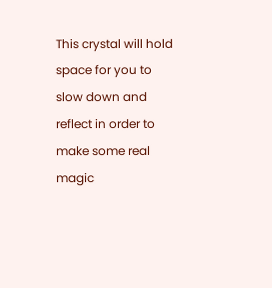This crystal will hold space for you to slow down and reflect in order to make some real magic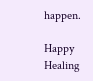happen.

Happy Healing